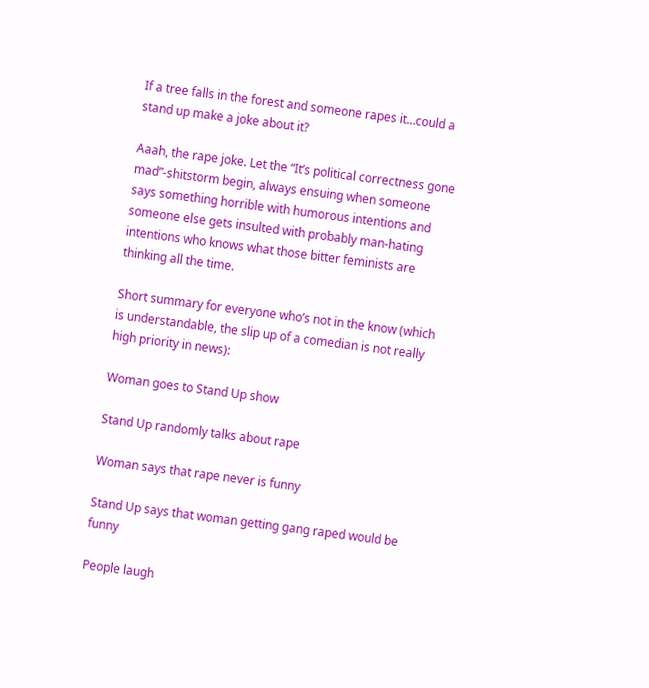If a tree falls in the forest and someone rapes it…could a stand up make a joke about it?

Aaah, the rape joke. Let the “It’s political correctness gone mad”-shitstorm begin, always ensuing when someone says something horrible with humorous intentions and someone else gets insulted with probably man-hating intentions who knows what those bitter feminists are thinking all the time.

Short summary for everyone who’s not in the know (which is understandable, the slip up of a comedian is not really high priority in news):

Woman goes to Stand Up show

Stand Up randomly talks about rape

Woman says that rape never is funny

Stand Up says that woman getting gang raped would be funny

People laugh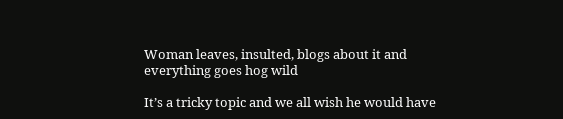Woman leaves, insulted, blogs about it and everything goes hog wild

It’s a tricky topic and we all wish he would have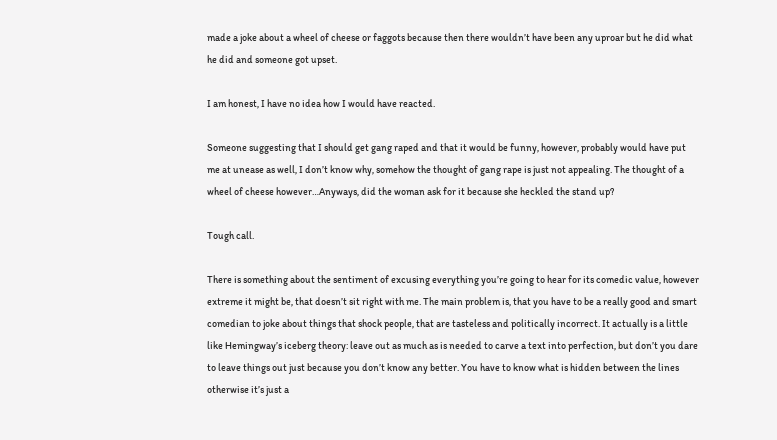made a joke about a wheel of cheese or faggots because then there wouldn’t have been any uproar but he did what he did and someone got upset.

I am honest, I have no idea how I would have reacted.

Someone suggesting that I should get gang raped and that it would be funny, however, probably would have put me at unease as well, I don’t know why, somehow the thought of gang rape is just not appealing. The thought of a wheel of cheese however…Anyways, did the woman ask for it because she heckled the stand up?

Tough call.

There is something about the sentiment of excusing everything you’re going to hear for its comedic value, however extreme it might be, that doesn’t sit right with me. The main problem is, that you have to be a really good and smart comedian to joke about things that shock people, that are tasteless and politically incorrect. It actually is a little like Hemingway’s iceberg theory: leave out as much as is needed to carve a text into perfection, but don’t you dare to leave things out just because you don’t know any better. You have to know what is hidden between the lines otherwise it’s just a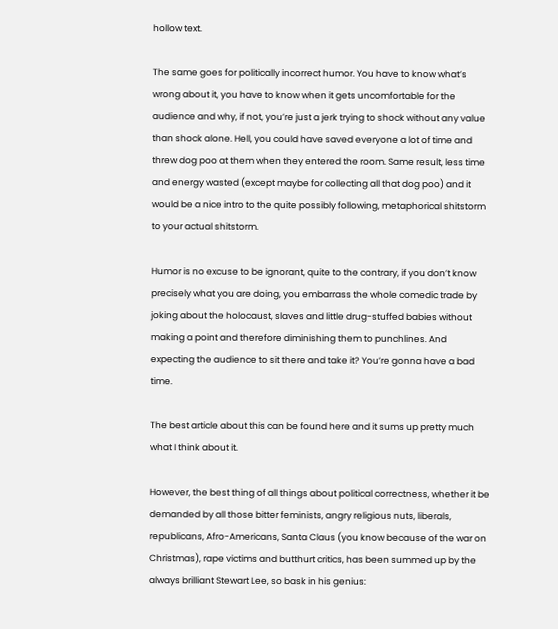hollow text.

The same goes for politically incorrect humor. You have to know what’s wrong about it, you have to know when it gets uncomfortable for the audience and why, if not, you’re just a jerk trying to shock without any value than shock alone. Hell, you could have saved everyone a lot of time and threw dog poo at them when they entered the room. Same result, less time and energy wasted (except maybe for collecting all that dog poo) and it would be a nice intro to the quite possibly following, metaphorical shitstorm to your actual shitstorm.

Humor is no excuse to be ignorant, quite to the contrary, if you don’t know precisely what you are doing, you embarrass the whole comedic trade by joking about the holocaust, slaves and little drug-stuffed babies without making a point and therefore diminishing them to punchlines. And expecting the audience to sit there and take it? You’re gonna have a bad time.

The best article about this can be found here and it sums up pretty much what I think about it.

However, the best thing of all things about political correctness, whether it be demanded by all those bitter feminists, angry religious nuts, liberals, republicans, Afro-Americans, Santa Claus (you know because of the war on Christmas), rape victims and butthurt critics, has been summed up by the always brilliant Stewart Lee, so bask in his genius: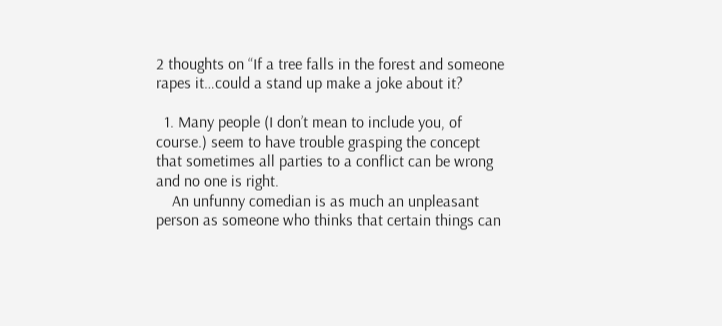2 thoughts on “If a tree falls in the forest and someone rapes it…could a stand up make a joke about it?

  1. Many people (I don’t mean to include you, of course.) seem to have trouble grasping the concept that sometimes all parties to a conflict can be wrong and no one is right.
    An unfunny comedian is as much an unpleasant person as someone who thinks that certain things can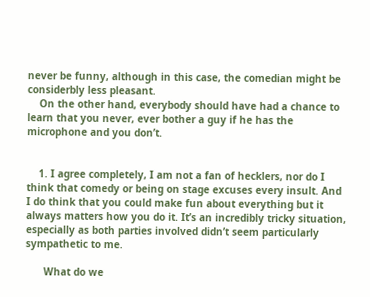never be funny, although in this case, the comedian might be considerbly less pleasant.
    On the other hand, everybody should have had a chance to learn that you never, ever bother a guy if he has the microphone and you don’t.


    1. I agree completely, I am not a fan of hecklers, nor do I think that comedy or being on stage excuses every insult. And I do think that you could make fun about everything but it always matters how you do it. It’s an incredibly tricky situation, especially as both parties involved didn’t seem particularly sympathetic to me.

      What do we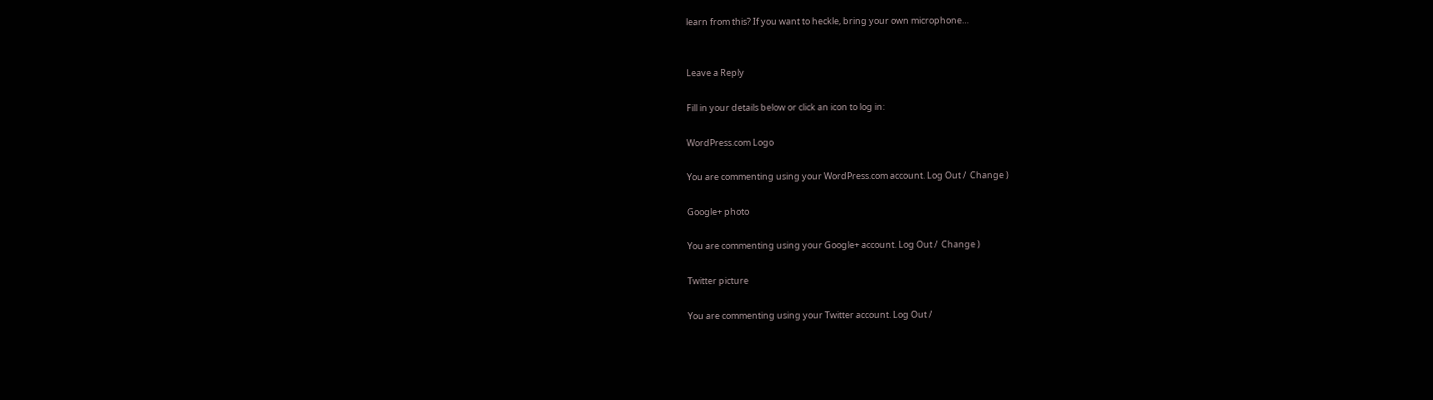learn from this? If you want to heckle, bring your own microphone…


Leave a Reply

Fill in your details below or click an icon to log in:

WordPress.com Logo

You are commenting using your WordPress.com account. Log Out /  Change )

Google+ photo

You are commenting using your Google+ account. Log Out /  Change )

Twitter picture

You are commenting using your Twitter account. Log Out /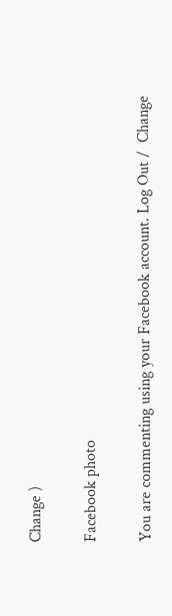Change )

Facebook photo

You are commenting using your Facebook account. Log Out /  Change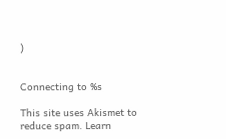)


Connecting to %s

This site uses Akismet to reduce spam. Learn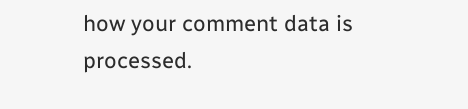how your comment data is processed.